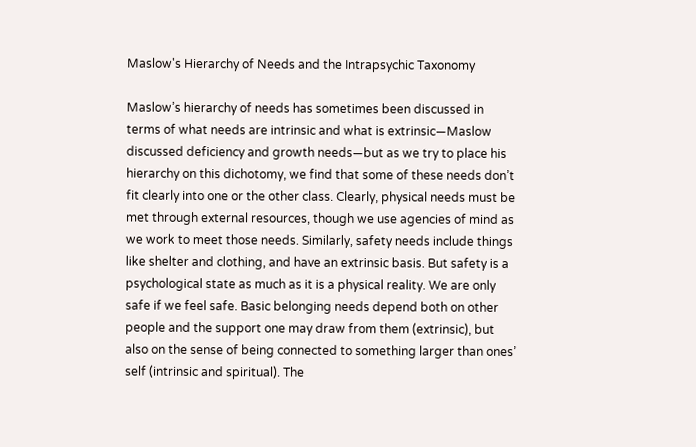Maslow's Hierarchy of Needs and the Intrapsychic Taxonomy

Maslow’s hierarchy of needs has sometimes been discussed in terms of what needs are intrinsic and what is extrinsic—Maslow discussed deficiency and growth needs—but as we try to place his hierarchy on this dichotomy, we find that some of these needs don’t fit clearly into one or the other class. Clearly, physical needs must be met through external resources, though we use agencies of mind as we work to meet those needs. Similarly, safety needs include things like shelter and clothing, and have an extrinsic basis. But safety is a psychological state as much as it is a physical reality. We are only safe if we feel safe. Basic belonging needs depend both on other people and the support one may draw from them (extrinsic), but also on the sense of being connected to something larger than ones’ self (intrinsic and spiritual). The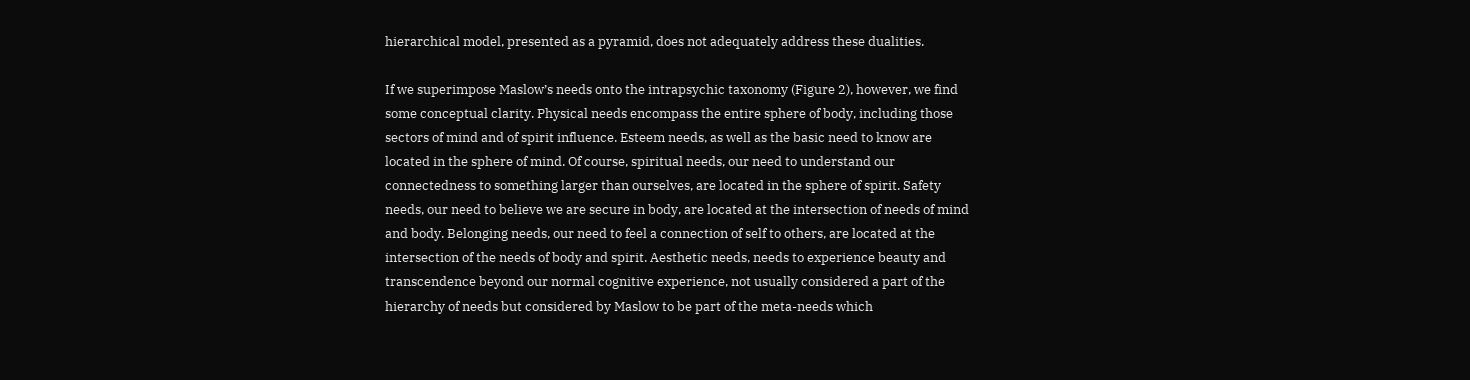hierarchical model, presented as a pyramid, does not adequately address these dualities.

If we superimpose Maslow’s needs onto the intrapsychic taxonomy (Figure 2), however, we find some conceptual clarity. Physical needs encompass the entire sphere of body, including those sectors of mind and of spirit influence. Esteem needs, as well as the basic need to know are located in the sphere of mind. Of course, spiritual needs, our need to understand our connectedness to something larger than ourselves, are located in the sphere of spirit. Safety needs, our need to believe we are secure in body, are located at the intersection of needs of mind and body. Belonging needs, our need to feel a connection of self to others, are located at the intersection of the needs of body and spirit. Aesthetic needs, needs to experience beauty and transcendence beyond our normal cognitive experience, not usually considered a part of the hierarchy of needs but considered by Maslow to be part of the meta-needs which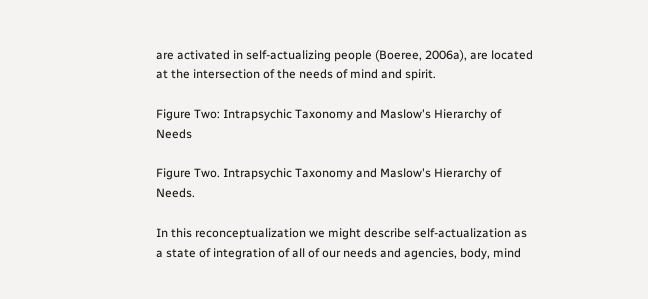are activated in self-actualizing people (Boeree, 2006a), are located at the intersection of the needs of mind and spirit.

Figure Two: Intrapsychic Taxonomy and Maslow's Hierarchy of Needs

Figure Two. Intrapsychic Taxonomy and Maslow's Hierarchy of Needs.

In this reconceptualization we might describe self-actualization as a state of integration of all of our needs and agencies, body, mind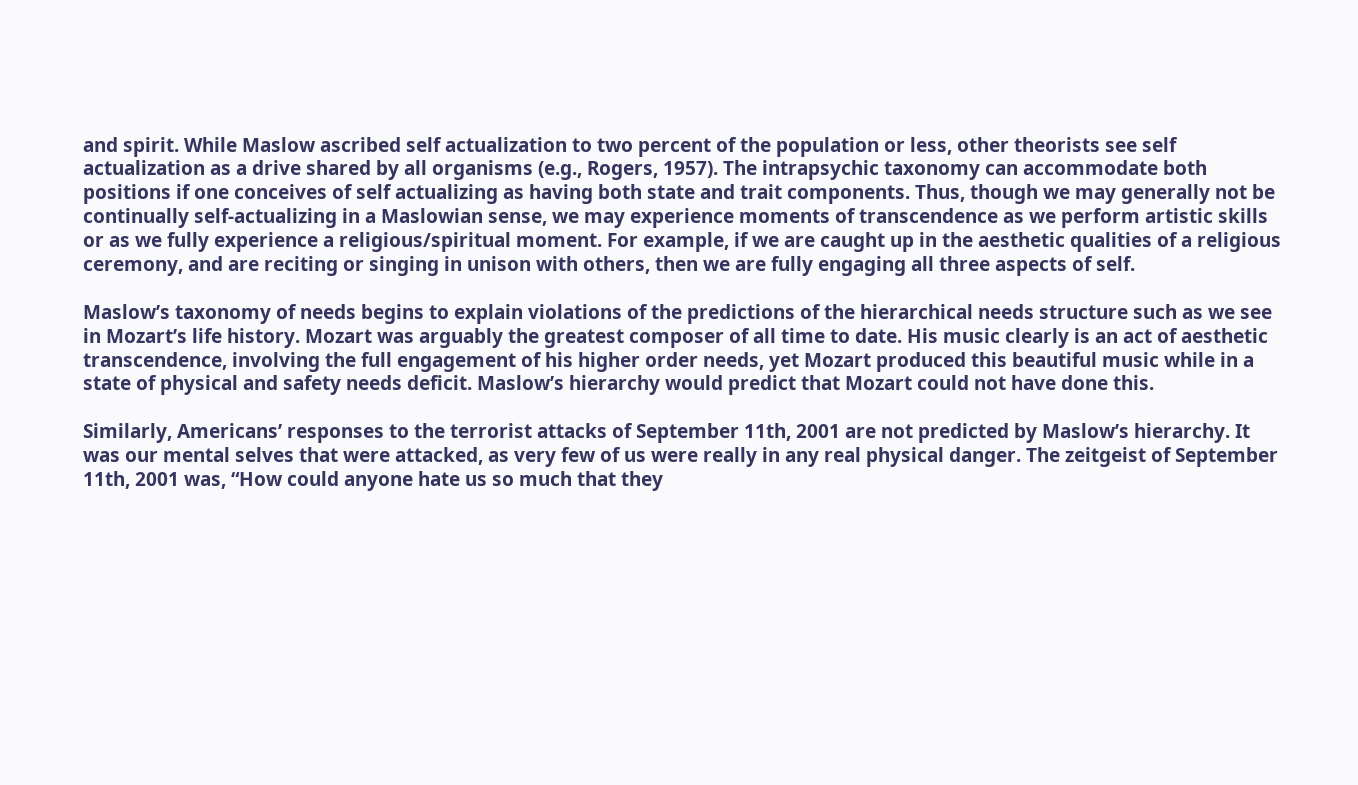and spirit. While Maslow ascribed self actualization to two percent of the population or less, other theorists see self actualization as a drive shared by all organisms (e.g., Rogers, 1957). The intrapsychic taxonomy can accommodate both positions if one conceives of self actualizing as having both state and trait components. Thus, though we may generally not be continually self-actualizing in a Maslowian sense, we may experience moments of transcendence as we perform artistic skills or as we fully experience a religious/spiritual moment. For example, if we are caught up in the aesthetic qualities of a religious ceremony, and are reciting or singing in unison with others, then we are fully engaging all three aspects of self.

Maslow’s taxonomy of needs begins to explain violations of the predictions of the hierarchical needs structure such as we see in Mozart’s life history. Mozart was arguably the greatest composer of all time to date. His music clearly is an act of aesthetic transcendence, involving the full engagement of his higher order needs, yet Mozart produced this beautiful music while in a state of physical and safety needs deficit. Maslow’s hierarchy would predict that Mozart could not have done this.

Similarly, Americans’ responses to the terrorist attacks of September 11th, 2001 are not predicted by Maslow’s hierarchy. It was our mental selves that were attacked, as very few of us were really in any real physical danger. The zeitgeist of September 11th, 2001 was, “How could anyone hate us so much that they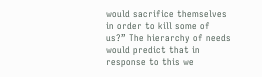would sacrifice themselves in order to kill some of us?” The hierarchy of needs would predict that in response to this we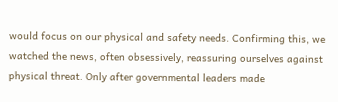would focus on our physical and safety needs. Confirming this, we watched the news, often obsessively, reassuring ourselves against physical threat. Only after governmental leaders made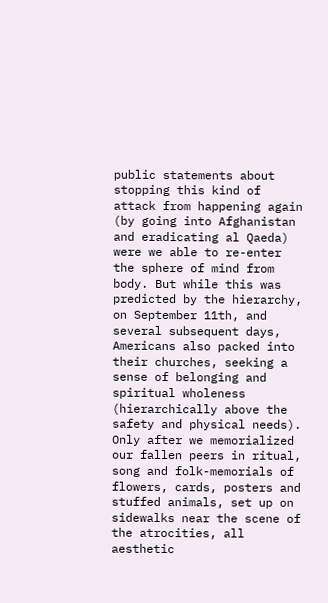public statements about stopping this kind of attack from happening again (by going into Afghanistan and eradicating al Qaeda) were we able to re-enter the sphere of mind from body. But while this was predicted by the hierarchy, on September 11th, and several subsequent days, Americans also packed into their churches, seeking a sense of belonging and spiritual wholeness (hierarchically above the safety and physical needs). Only after we memorialized our fallen peers in ritual, song and folk-memorials of flowers, cards, posters and stuffed animals, set up on sidewalks near the scene of the atrocities, all aesthetic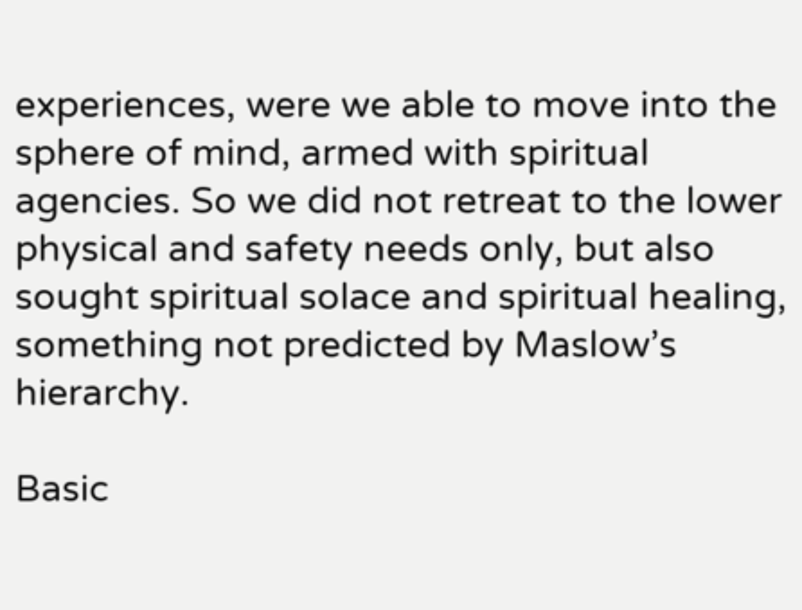experiences, were we able to move into the sphere of mind, armed with spiritual agencies. So we did not retreat to the lower physical and safety needs only, but also sought spiritual solace and spiritual healing, something not predicted by Maslow’s hierarchy.

Basic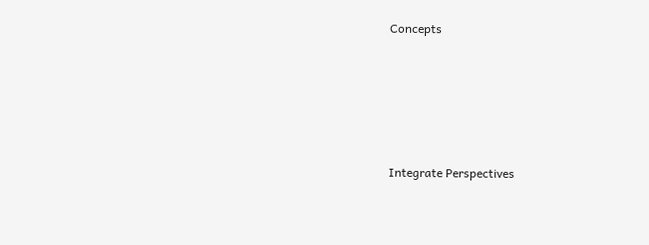Concepts





Integrate Perspectives